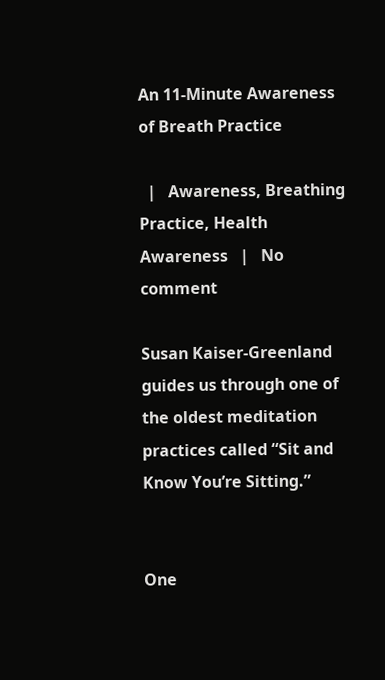An 11-Minute Awareness of Breath Practice

  |   Awareness, Breathing Practice, Health Awareness   |   No comment

Susan Kaiser-Greenland guides us through one of the oldest meditation practices called “Sit and Know You’re Sitting.”


One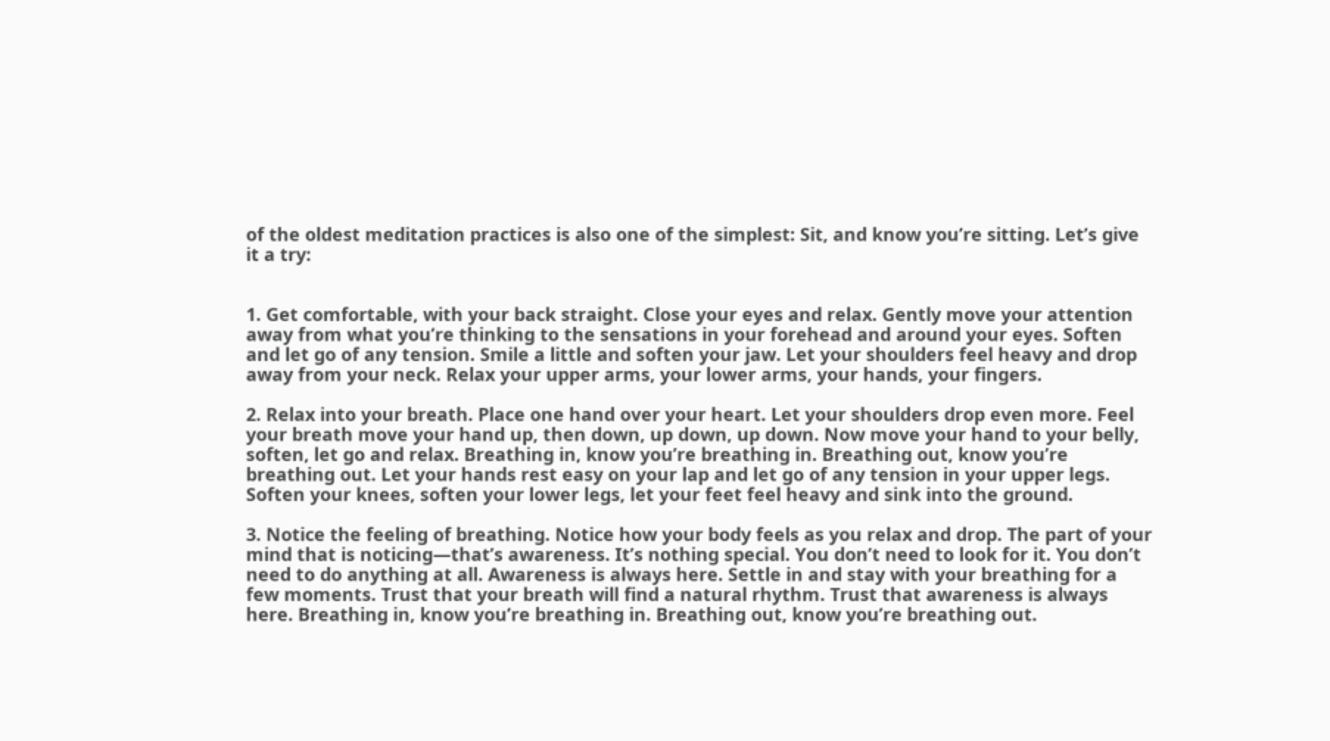of the oldest meditation practices is also one of the simplest: Sit, and know you’re sitting. Let’s give it a try:


1. Get comfortable, with your back straight. Close your eyes and relax. Gently move your attention away from what you’re thinking to the sensations in your forehead and around your eyes. Soften and let go of any tension. Smile a little and soften your jaw. Let your shoulders feel heavy and drop away from your neck. Relax your upper arms, your lower arms, your hands, your fingers.

2. Relax into your breath. Place one hand over your heart. Let your shoulders drop even more. Feel your breath move your hand up, then down, up down, up down. Now move your hand to your belly, soften, let go and relax. Breathing in, know you’re breathing in. Breathing out, know you’re breathing out. Let your hands rest easy on your lap and let go of any tension in your upper legs. Soften your knees, soften your lower legs, let your feet feel heavy and sink into the ground.

3. Notice the feeling of breathing. Notice how your body feels as you relax and drop. The part of your mind that is noticing—that’s awareness. It’s nothing special. You don’t need to look for it. You don’t need to do anything at all. Awareness is always here. Settle in and stay with your breathing for a few moments. Trust that your breath will find a natural rhythm. Trust that awareness is always here. Breathing in, know you’re breathing in. Breathing out, know you’re breathing out.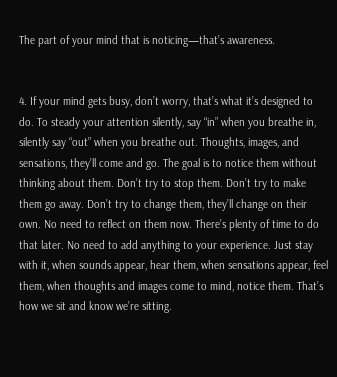The part of your mind that is noticing—that’s awareness.


4. If your mind gets busy, don’t worry, that’s what it’s designed to do. To steady your attention silently, say “in” when you breathe in, silently say “out” when you breathe out. Thoughts, images, and sensations, they’ll come and go. The goal is to notice them without thinking about them. Don’t try to stop them. Don’t try to make them go away. Don’t try to change them, they’ll change on their own. No need to reflect on them now. There’s plenty of time to do that later. No need to add anything to your experience. Just stay with it, when sounds appear, hear them, when sensations appear, feel them, when thoughts and images come to mind, notice them. That’s how we sit and know we’re sitting.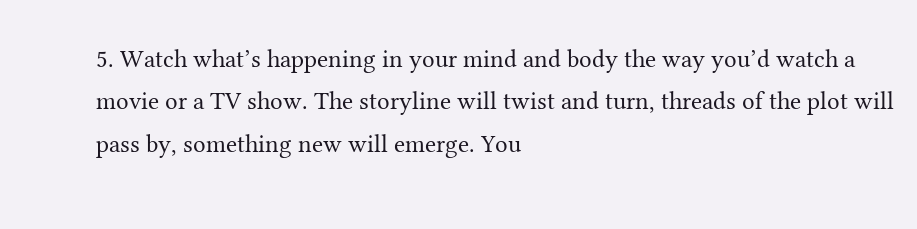5. Watch what’s happening in your mind and body the way you’d watch a movie or a TV show. The storyline will twist and turn, threads of the plot will pass by, something new will emerge. You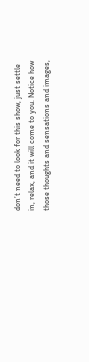don’t need to look for this show, just settle in, relax, and it will come to you. Notice how those thoughts and sensations and images,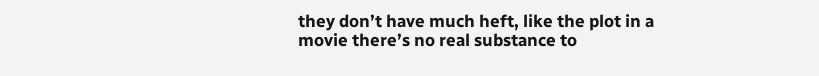they don’t have much heft, like the plot in a movie there’s no real substance to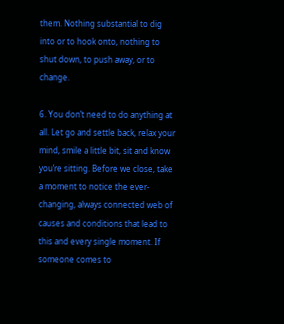them. Nothing substantial to dig into or to hook onto, nothing to shut down, to push away, or to change.

6. You don’t need to do anything at all. Let go and settle back, relax your mind, smile a little bit, sit and know you’re sitting. Before we close, take a moment to notice the ever-changing, always connected web of causes and conditions that lead to this and every single moment. If someone comes to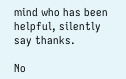mind who has been helpful, silently say thanks.

No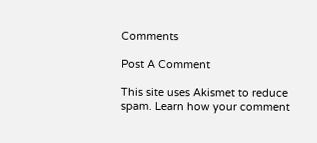Comments

Post A Comment

This site uses Akismet to reduce spam. Learn how your comment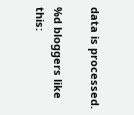data is processed.

%d bloggers like this: